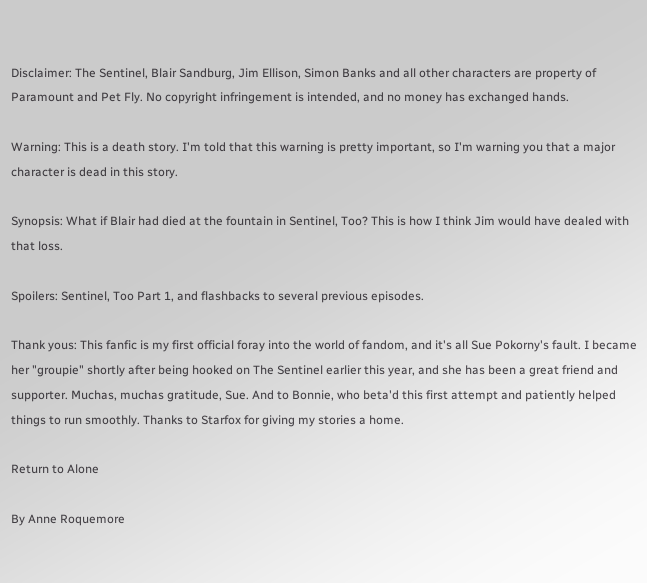Disclaimer: The Sentinel, Blair Sandburg, Jim Ellison, Simon Banks and all other characters are property of Paramount and Pet Fly. No copyright infringement is intended, and no money has exchanged hands.

Warning: This is a death story. I'm told that this warning is pretty important, so I'm warning you that a major character is dead in this story.

Synopsis: What if Blair had died at the fountain in Sentinel, Too? This is how I think Jim would have dealed with that loss.

Spoilers: Sentinel, Too Part 1, and flashbacks to several previous episodes.

Thank yous: This fanfic is my first official foray into the world of fandom, and it's all Sue Pokorny's fault. I became her "groupie" shortly after being hooked on The Sentinel earlier this year, and she has been a great friend and supporter. Muchas, muchas gratitude, Sue. And to Bonnie, who beta'd this first attempt and patiently helped things to run smoothly. Thanks to Starfox for giving my stories a home.

Return to Alone

By Anne Roquemore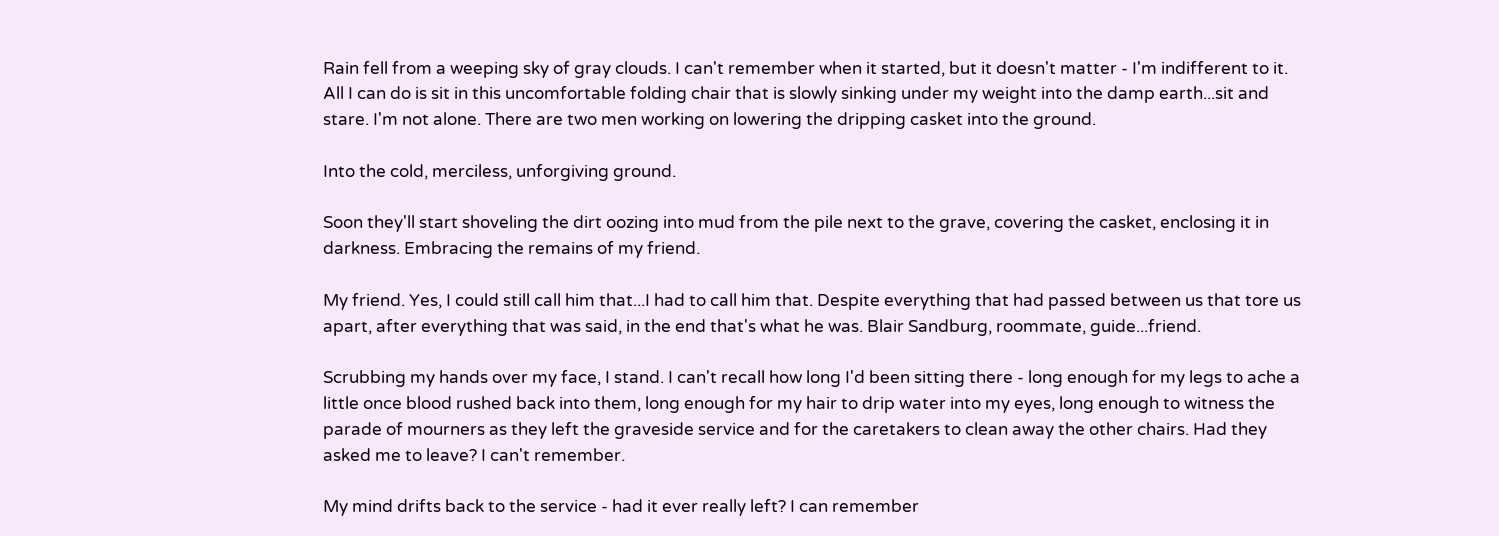Rain fell from a weeping sky of gray clouds. I can't remember when it started, but it doesn't matter - I'm indifferent to it. All I can do is sit in this uncomfortable folding chair that is slowly sinking under my weight into the damp earth...sit and stare. I'm not alone. There are two men working on lowering the dripping casket into the ground.

Into the cold, merciless, unforgiving ground.

Soon they'll start shoveling the dirt oozing into mud from the pile next to the grave, covering the casket, enclosing it in darkness. Embracing the remains of my friend.

My friend. Yes, I could still call him that...I had to call him that. Despite everything that had passed between us that tore us apart, after everything that was said, in the end that's what he was. Blair Sandburg, roommate, guide...friend.

Scrubbing my hands over my face, I stand. I can't recall how long I'd been sitting there - long enough for my legs to ache a little once blood rushed back into them, long enough for my hair to drip water into my eyes, long enough to witness the parade of mourners as they left the graveside service and for the caretakers to clean away the other chairs. Had they asked me to leave? I can't remember.

My mind drifts back to the service - had it ever really left? I can remember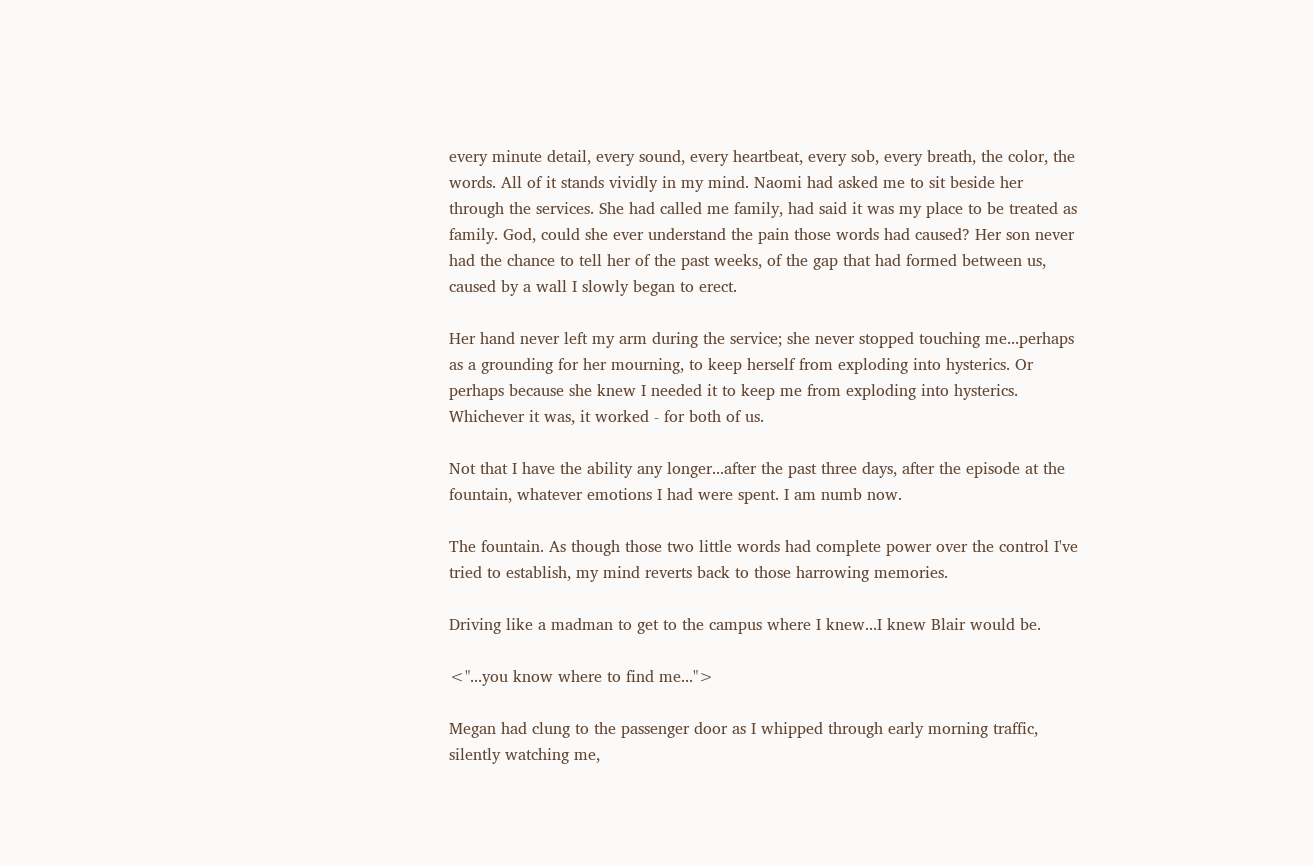every minute detail, every sound, every heartbeat, every sob, every breath, the color, the words. All of it stands vividly in my mind. Naomi had asked me to sit beside her through the services. She had called me family, had said it was my place to be treated as family. God, could she ever understand the pain those words had caused? Her son never had the chance to tell her of the past weeks, of the gap that had formed between us, caused by a wall I slowly began to erect.

Her hand never left my arm during the service; she never stopped touching me...perhaps as a grounding for her mourning, to keep herself from exploding into hysterics. Or perhaps because she knew I needed it to keep me from exploding into hysterics. Whichever it was, it worked - for both of us.

Not that I have the ability any longer...after the past three days, after the episode at the fountain, whatever emotions I had were spent. I am numb now.

The fountain. As though those two little words had complete power over the control I've tried to establish, my mind reverts back to those harrowing memories.

Driving like a madman to get to the campus where I knew...I knew Blair would be.

<"...you know where to find me...">

Megan had clung to the passenger door as I whipped through early morning traffic, silently watching me,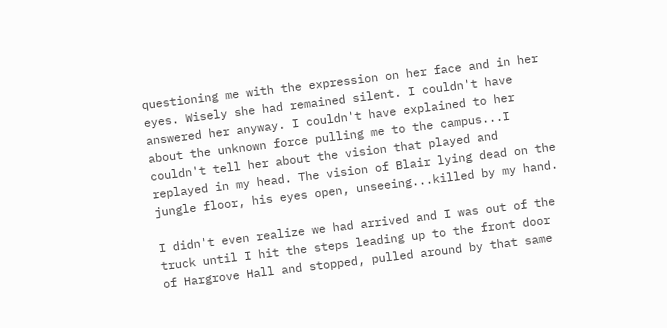questioning me with the expression on her face and in her eyes. Wisely she had remained silent. I couldn't have answered her anyway. I couldn't have explained to her about the unknown force pulling me to the campus...I couldn't tell her about the vision that played and replayed in my head. The vision of Blair lying dead on the jungle floor, his eyes open, unseeing...killed by my hand.

I didn't even realize we had arrived and I was out of the truck until I hit the steps leading up to the front door of Hargrove Hall and stopped, pulled around by that same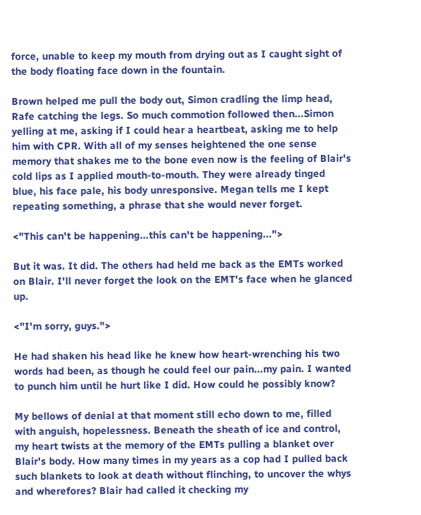force, unable to keep my mouth from drying out as I caught sight of the body floating face down in the fountain.

Brown helped me pull the body out, Simon cradling the limp head, Rafe catching the legs. So much commotion followed then...Simon yelling at me, asking if I could hear a heartbeat, asking me to help him with CPR. With all of my senses heightened the one sense memory that shakes me to the bone even now is the feeling of Blair's cold lips as I applied mouth-to-mouth. They were already tinged blue, his face pale, his body unresponsive. Megan tells me I kept repeating something, a phrase that she would never forget.

<"This can't be happening...this can't be happening...">

But it was. It did. The others had held me back as the EMTs worked on Blair. I'll never forget the look on the EMT's face when he glanced up.

<"I'm sorry, guys.">

He had shaken his head like he knew how heart-wrenching his two words had been, as though he could feel our pain...my pain. I wanted to punch him until he hurt like I did. How could he possibly know?

My bellows of denial at that moment still echo down to me, filled with anguish, hopelessness. Beneath the sheath of ice and control, my heart twists at the memory of the EMTs pulling a blanket over Blair's body. How many times in my years as a cop had I pulled back such blankets to look at death without flinching, to uncover the whys and wherefores? Blair had called it checking my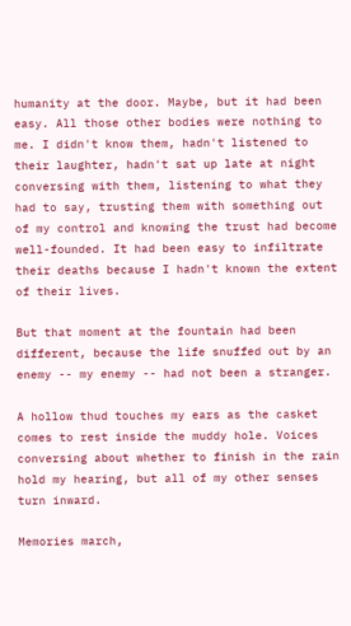humanity at the door. Maybe, but it had been easy. All those other bodies were nothing to me. I didn't know them, hadn't listened to their laughter, hadn't sat up late at night conversing with them, listening to what they had to say, trusting them with something out of my control and knowing the trust had become well-founded. It had been easy to infiltrate their deaths because I hadn't known the extent of their lives.

But that moment at the fountain had been different, because the life snuffed out by an enemy -- my enemy -- had not been a stranger.

A hollow thud touches my ears as the casket comes to rest inside the muddy hole. Voices conversing about whether to finish in the rain hold my hearing, but all of my other senses turn inward.

Memories march,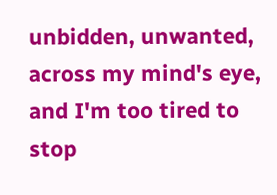unbidden, unwanted, across my mind's eye, and I'm too tired to stop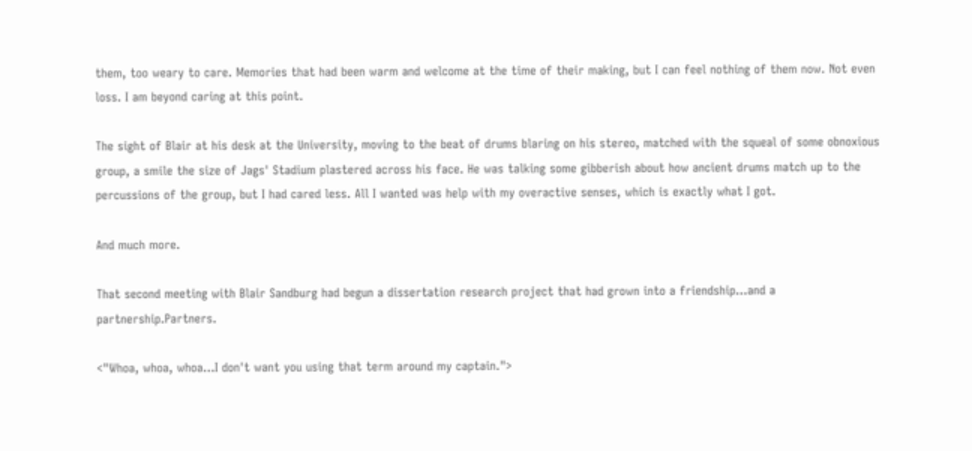them, too weary to care. Memories that had been warm and welcome at the time of their making, but I can feel nothing of them now. Not even loss. I am beyond caring at this point.

The sight of Blair at his desk at the University, moving to the beat of drums blaring on his stereo, matched with the squeal of some obnoxious group, a smile the size of Jags' Stadium plastered across his face. He was talking some gibberish about how ancient drums match up to the percussions of the group, but I had cared less. All I wanted was help with my overactive senses, which is exactly what I got.

And much more.

That second meeting with Blair Sandburg had begun a dissertation research project that had grown into a friendship...and a partnership.Partners.

<"Whoa, whoa, whoa...I don't want you using that term around my captain.">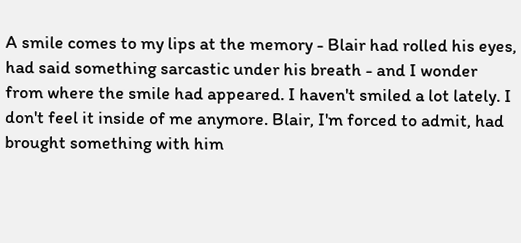A smile comes to my lips at the memory - Blair had rolled his eyes, had said something sarcastic under his breath - and I wonder from where the smile had appeared. I haven't smiled a lot lately. I don't feel it inside of me anymore. Blair, I'm forced to admit, had brought something with him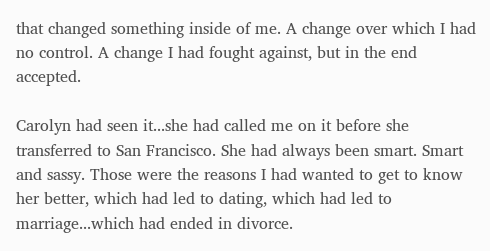that changed something inside of me. A change over which I had no control. A change I had fought against, but in the end accepted.

Carolyn had seen it...she had called me on it before she transferred to San Francisco. She had always been smart. Smart and sassy. Those were the reasons I had wanted to get to know her better, which had led to dating, which had led to marriage...which had ended in divorce.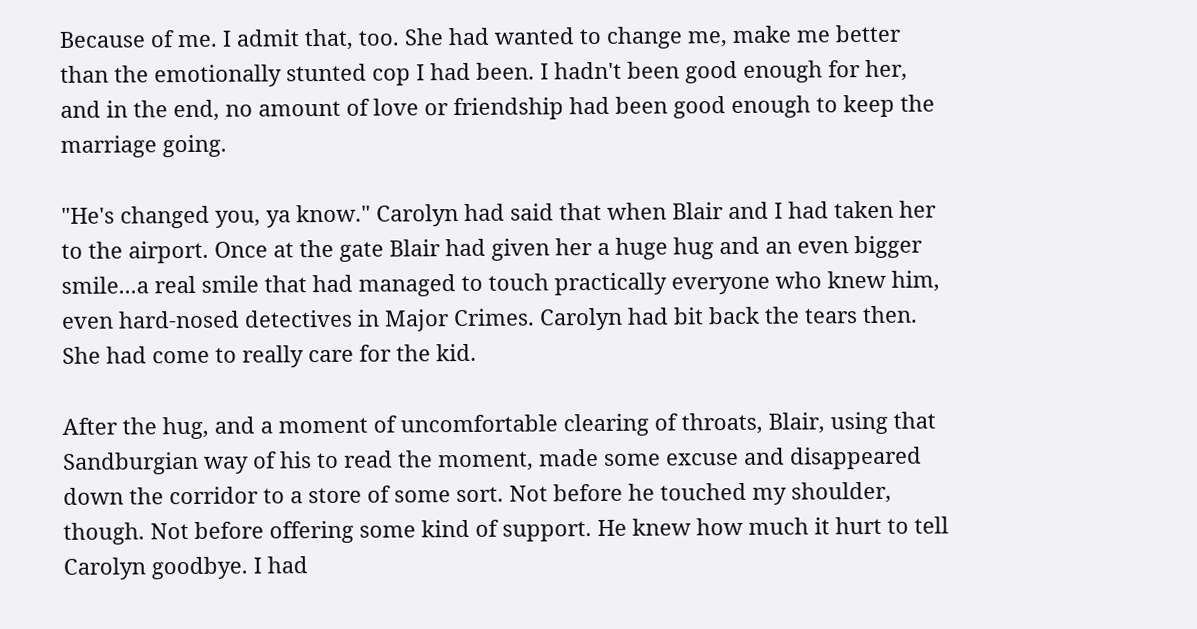Because of me. I admit that, too. She had wanted to change me, make me better than the emotionally stunted cop I had been. I hadn't been good enough for her, and in the end, no amount of love or friendship had been good enough to keep the marriage going.

"He's changed you, ya know." Carolyn had said that when Blair and I had taken her to the airport. Once at the gate Blair had given her a huge hug and an even bigger smile...a real smile that had managed to touch practically everyone who knew him, even hard-nosed detectives in Major Crimes. Carolyn had bit back the tears then. She had come to really care for the kid.

After the hug, and a moment of uncomfortable clearing of throats, Blair, using that Sandburgian way of his to read the moment, made some excuse and disappeared down the corridor to a store of some sort. Not before he touched my shoulder, though. Not before offering some kind of support. He knew how much it hurt to tell Carolyn goodbye. I had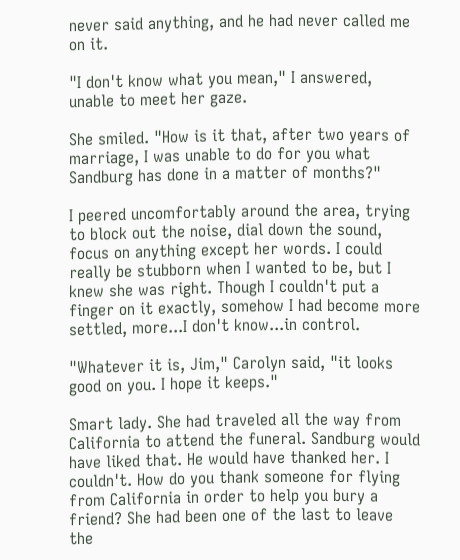never said anything, and he had never called me on it.

"I don't know what you mean," I answered, unable to meet her gaze.

She smiled. "How is it that, after two years of marriage, I was unable to do for you what Sandburg has done in a matter of months?"

I peered uncomfortably around the area, trying to block out the noise, dial down the sound, focus on anything except her words. I could really be stubborn when I wanted to be, but I knew she was right. Though I couldn't put a finger on it exactly, somehow I had become more settled, more...I don't know...in control.

"Whatever it is, Jim," Carolyn said, "it looks good on you. I hope it keeps."

Smart lady. She had traveled all the way from California to attend the funeral. Sandburg would have liked that. He would have thanked her. I couldn't. How do you thank someone for flying from California in order to help you bury a friend? She had been one of the last to leave the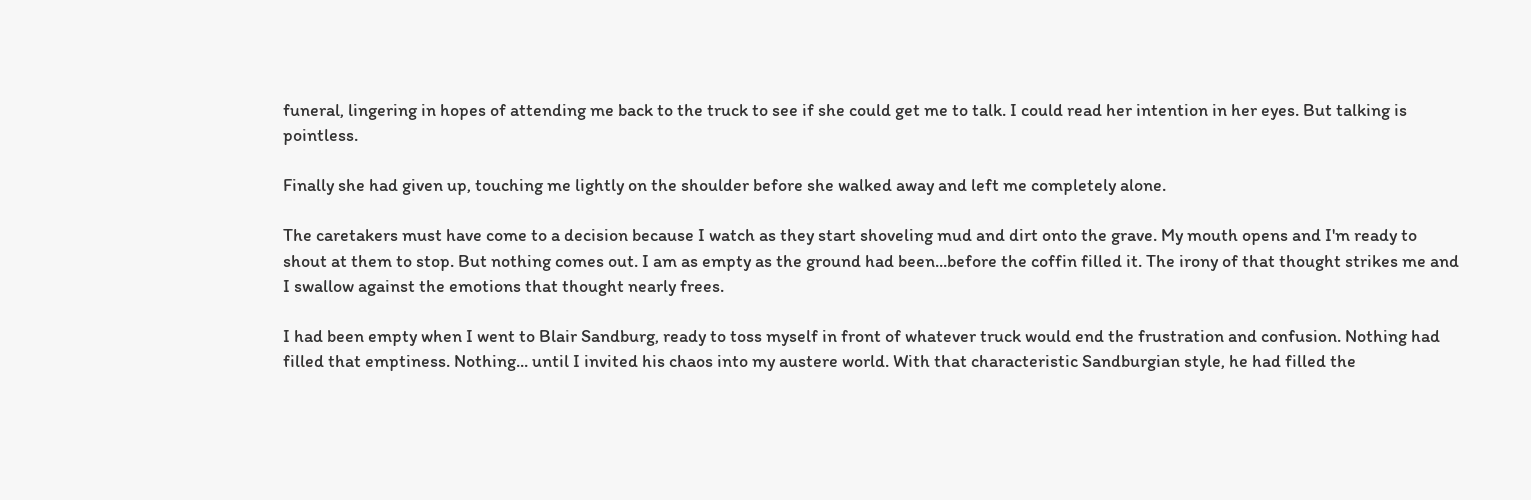funeral, lingering in hopes of attending me back to the truck to see if she could get me to talk. I could read her intention in her eyes. But talking is pointless.

Finally she had given up, touching me lightly on the shoulder before she walked away and left me completely alone.

The caretakers must have come to a decision because I watch as they start shoveling mud and dirt onto the grave. My mouth opens and I'm ready to shout at them to stop. But nothing comes out. I am as empty as the ground had been...before the coffin filled it. The irony of that thought strikes me and I swallow against the emotions that thought nearly frees.

I had been empty when I went to Blair Sandburg, ready to toss myself in front of whatever truck would end the frustration and confusion. Nothing had filled that emptiness. Nothing... until I invited his chaos into my austere world. With that characteristic Sandburgian style, he had filled the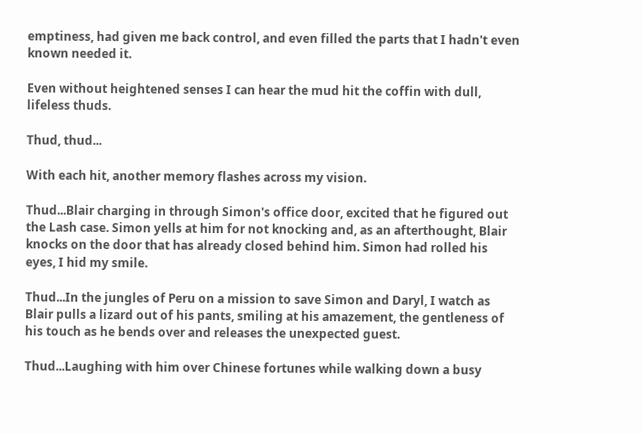emptiness, had given me back control, and even filled the parts that I hadn't even known needed it.

Even without heightened senses I can hear the mud hit the coffin with dull, lifeless thuds.

Thud, thud...

With each hit, another memory flashes across my vision.

Thud...Blair charging in through Simon's office door, excited that he figured out the Lash case. Simon yells at him for not knocking and, as an afterthought, Blair knocks on the door that has already closed behind him. Simon had rolled his eyes, I hid my smile.

Thud...In the jungles of Peru on a mission to save Simon and Daryl, I watch as Blair pulls a lizard out of his pants, smiling at his amazement, the gentleness of his touch as he bends over and releases the unexpected guest.

Thud...Laughing with him over Chinese fortunes while walking down a busy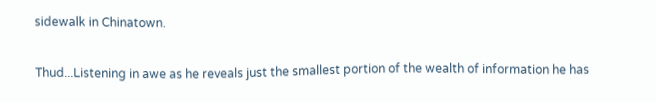sidewalk in Chinatown.

Thud...Listening in awe as he reveals just the smallest portion of the wealth of information he has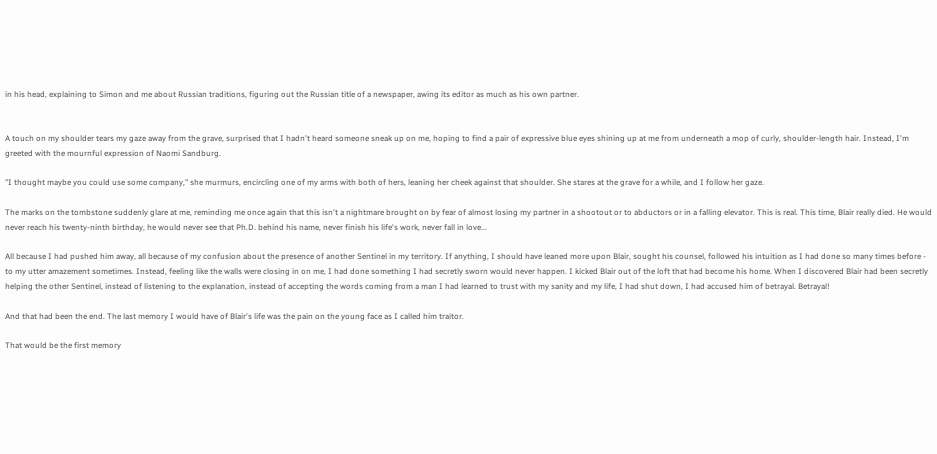in his head, explaining to Simon and me about Russian traditions, figuring out the Russian title of a newspaper, awing its editor as much as his own partner.


A touch on my shoulder tears my gaze away from the grave, surprised that I hadn't heard someone sneak up on me, hoping to find a pair of expressive blue eyes shining up at me from underneath a mop of curly, shoulder-length hair. Instead, I'm greeted with the mournful expression of Naomi Sandburg.

"I thought maybe you could use some company," she murmurs, encircling one of my arms with both of hers, leaning her cheek against that shoulder. She stares at the grave for a while, and I follow her gaze.

The marks on the tombstone suddenly glare at me, reminding me once again that this isn't a nightmare brought on by fear of almost losing my partner in a shootout or to abductors or in a falling elevator. This is real. This time, Blair really died. He would never reach his twenty-ninth birthday, he would never see that Ph.D. behind his name, never finish his life's work, never fall in love...

All because I had pushed him away, all because of my confusion about the presence of another Sentinel in my territory. If anything, I should have leaned more upon Blair, sought his counsel, followed his intuition as I had done so many times before - to my utter amazement sometimes. Instead, feeling like the walls were closing in on me, I had done something I had secretly sworn would never happen. I kicked Blair out of the loft that had become his home. When I discovered Blair had been secretly helping the other Sentinel, instead of listening to the explanation, instead of accepting the words coming from a man I had learned to trust with my sanity and my life, I had shut down, I had accused him of betrayal. Betrayal!

And that had been the end. The last memory I would have of Blair's life was the pain on the young face as I called him traitor.

That would be the first memory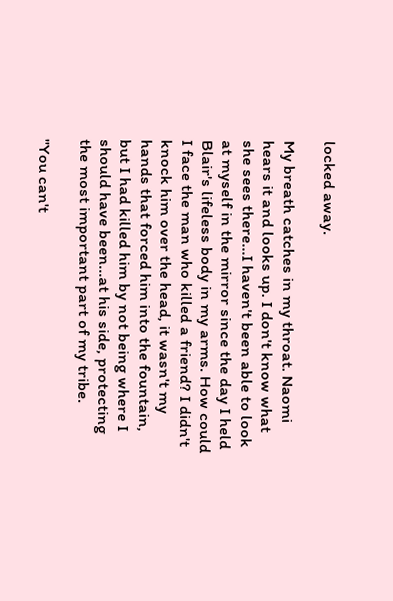locked away.

My breath catches in my throat. Naomi hears it and looks up. I don't know what she sees there...I haven't been able to look at myself in the mirror since the day I held Blair's lifeless body in my arms. How could I face the man who killed a friend? I didn't knock him over the head, it wasn't my hands that forced him into the fountain, but I had killed him by not being where I should have been...at his side, protecting the most important part of my tribe.

"You can't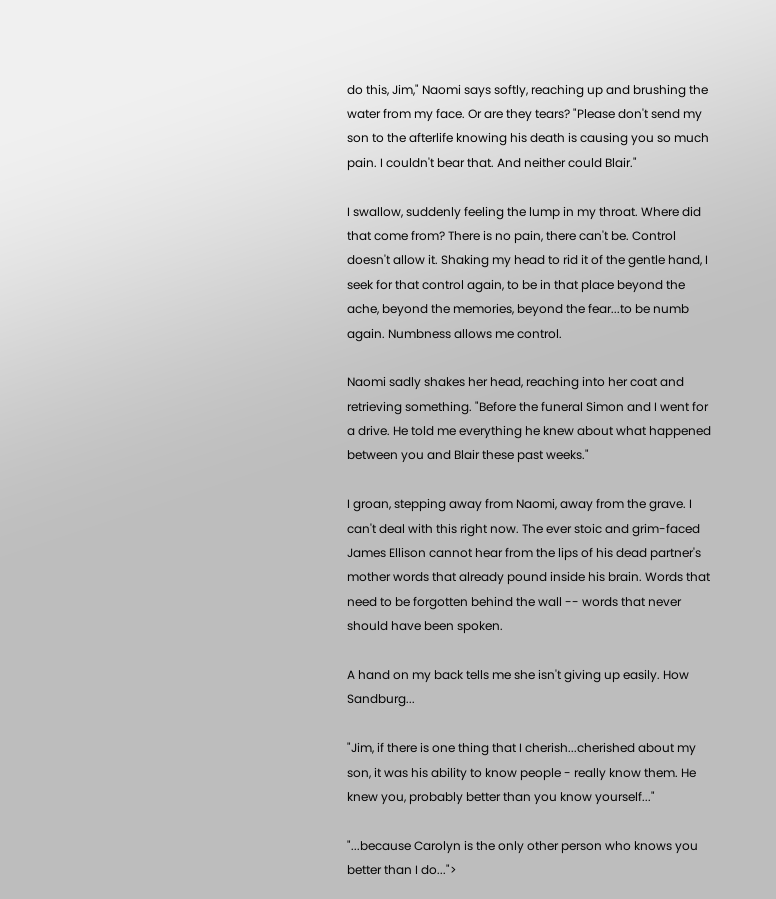do this, Jim," Naomi says softly, reaching up and brushing the water from my face. Or are they tears? "Please don't send my son to the afterlife knowing his death is causing you so much pain. I couldn't bear that. And neither could Blair."

I swallow, suddenly feeling the lump in my throat. Where did that come from? There is no pain, there can't be. Control doesn't allow it. Shaking my head to rid it of the gentle hand, I seek for that control again, to be in that place beyond the ache, beyond the memories, beyond the fear...to be numb again. Numbness allows me control.

Naomi sadly shakes her head, reaching into her coat and retrieving something. "Before the funeral Simon and I went for a drive. He told me everything he knew about what happened between you and Blair these past weeks."

I groan, stepping away from Naomi, away from the grave. I can't deal with this right now. The ever stoic and grim-faced James Ellison cannot hear from the lips of his dead partner's mother words that already pound inside his brain. Words that need to be forgotten behind the wall -- words that never should have been spoken.

A hand on my back tells me she isn't giving up easily. How Sandburg...

"Jim, if there is one thing that I cherish...cherished about my son, it was his ability to know people - really know them. He knew you, probably better than you know yourself..."

"...because Carolyn is the only other person who knows you better than I do...">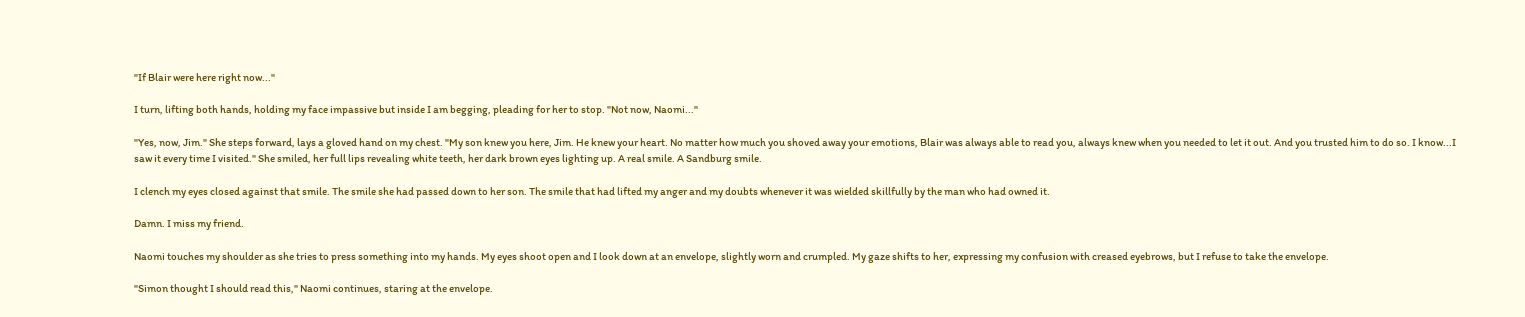"If Blair were here right now..."

I turn, lifting both hands, holding my face impassive but inside I am begging, pleading for her to stop. "Not now, Naomi..."

"Yes, now, Jim." She steps forward, lays a gloved hand on my chest. "My son knew you here, Jim. He knew your heart. No matter how much you shoved away your emotions, Blair was always able to read you, always knew when you needed to let it out. And you trusted him to do so. I know...I saw it every time I visited." She smiled, her full lips revealing white teeth, her dark brown eyes lighting up. A real smile. A Sandburg smile.

I clench my eyes closed against that smile. The smile she had passed down to her son. The smile that had lifted my anger and my doubts whenever it was wielded skillfully by the man who had owned it.

Damn. I miss my friend.

Naomi touches my shoulder as she tries to press something into my hands. My eyes shoot open and I look down at an envelope, slightly worn and crumpled. My gaze shifts to her, expressing my confusion with creased eyebrows, but I refuse to take the envelope.

"Simon thought I should read this," Naomi continues, staring at the envelope.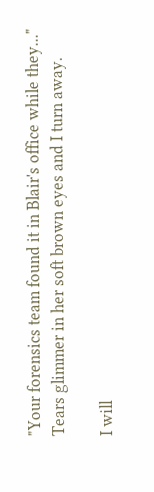"Your forensics team found it in Blair's office while they..." Tears glimmer in her soft brown eyes and I turn away.

I will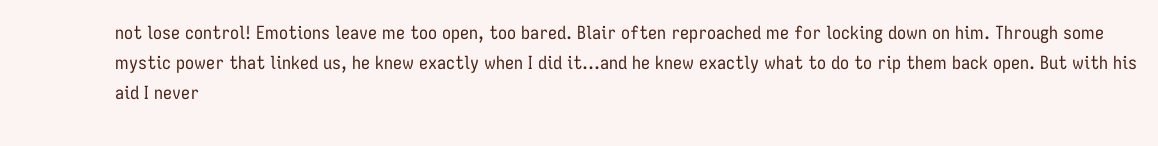not lose control! Emotions leave me too open, too bared. Blair often reproached me for locking down on him. Through some mystic power that linked us, he knew exactly when I did it...and he knew exactly what to do to rip them back open. But with his aid I never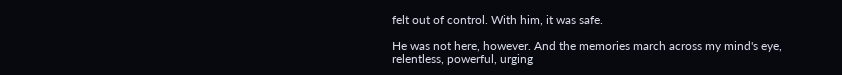felt out of control. With him, it was safe.

He was not here, however. And the memories march across my mind's eye, relentless, powerful, urging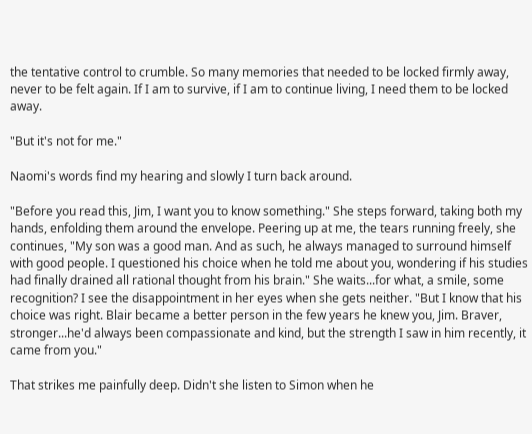the tentative control to crumble. So many memories that needed to be locked firmly away, never to be felt again. If I am to survive, if I am to continue living, I need them to be locked away.

"But it's not for me."

Naomi's words find my hearing and slowly I turn back around.

"Before you read this, Jim, I want you to know something." She steps forward, taking both my hands, enfolding them around the envelope. Peering up at me, the tears running freely, she continues, "My son was a good man. And as such, he always managed to surround himself with good people. I questioned his choice when he told me about you, wondering if his studies had finally drained all rational thought from his brain." She waits...for what, a smile, some recognition? I see the disappointment in her eyes when she gets neither. "But I know that his choice was right. Blair became a better person in the few years he knew you, Jim. Braver, stronger...he'd always been compassionate and kind, but the strength I saw in him recently, it came from you."

That strikes me painfully deep. Didn't she listen to Simon when he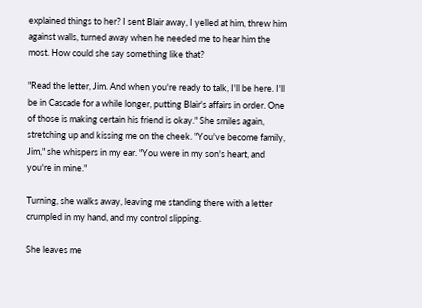explained things to her? I sent Blair away, I yelled at him, threw him against walls, turned away when he needed me to hear him the most. How could she say something like that?

"Read the letter, Jim. And when you're ready to talk, I'll be here. I'll be in Cascade for a while longer, putting Blair's affairs in order. One of those is making certain his friend is okay." She smiles again, stretching up and kissing me on the cheek. "You've become family, Jim," she whispers in my ear. "You were in my son's heart, and you're in mine."

Turning, she walks away, leaving me standing there with a letter crumpled in my hand, and my control slipping.

She leaves me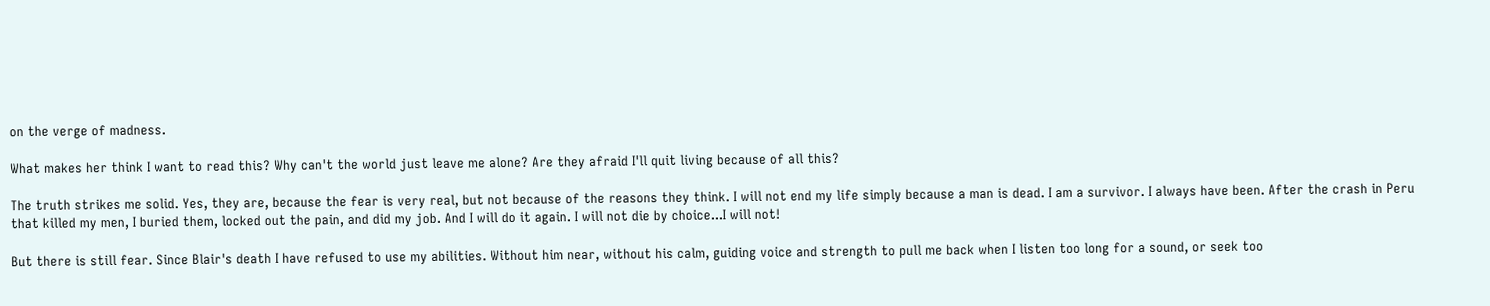on the verge of madness.

What makes her think I want to read this? Why can't the world just leave me alone? Are they afraid I'll quit living because of all this?

The truth strikes me solid. Yes, they are, because the fear is very real, but not because of the reasons they think. I will not end my life simply because a man is dead. I am a survivor. I always have been. After the crash in Peru that killed my men, I buried them, locked out the pain, and did my job. And I will do it again. I will not die by choice...I will not!

But there is still fear. Since Blair's death I have refused to use my abilities. Without him near, without his calm, guiding voice and strength to pull me back when I listen too long for a sound, or seek too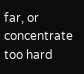far, or concentrate too hard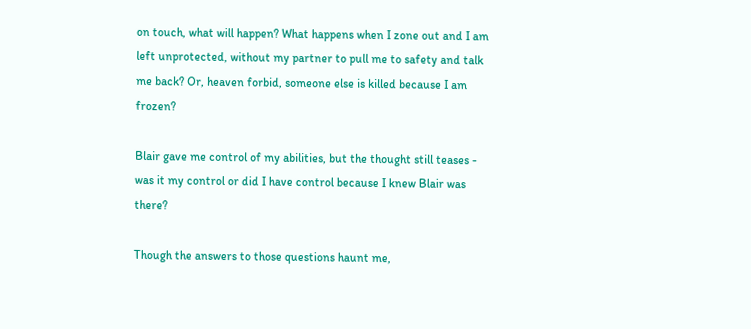on touch, what will happen? What happens when I zone out and I am left unprotected, without my partner to pull me to safety and talk me back? Or, heaven forbid, someone else is killed because I am frozen?

Blair gave me control of my abilities, but the thought still teases - was it my control or did I have control because I knew Blair was there?

Though the answers to those questions haunt me,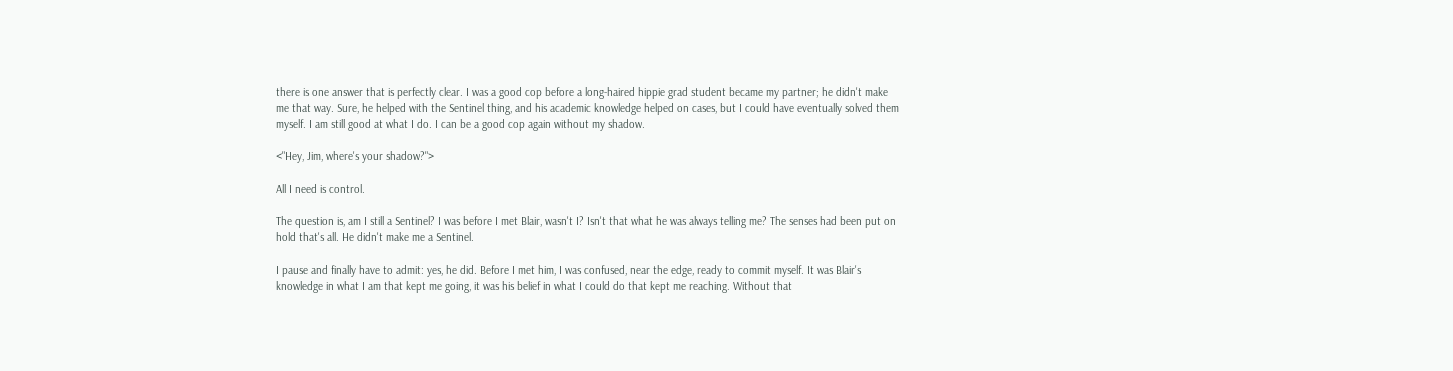there is one answer that is perfectly clear. I was a good cop before a long-haired hippie grad student became my partner; he didn't make me that way. Sure, he helped with the Sentinel thing, and his academic knowledge helped on cases, but I could have eventually solved them myself. I am still good at what I do. I can be a good cop again without my shadow.

<"Hey, Jim, where's your shadow?">

All I need is control.

The question is, am I still a Sentinel? I was before I met Blair, wasn't I? Isn't that what he was always telling me? The senses had been put on hold that's all. He didn't make me a Sentinel.

I pause and finally have to admit: yes, he did. Before I met him, I was confused, near the edge, ready to commit myself. It was Blair's knowledge in what I am that kept me going, it was his belief in what I could do that kept me reaching. Without that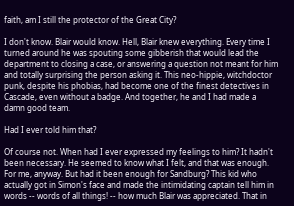faith, am I still the protector of the Great City?

I don't know. Blair would know. Hell, Blair knew everything. Every time I turned around he was spouting some gibberish that would lead the department to closing a case, or answering a question not meant for him and totally surprising the person asking it. This neo-hippie, witchdoctor punk, despite his phobias, had become one of the finest detectives in Cascade, even without a badge. And together, he and I had made a damn good team.

Had I ever told him that?

Of course not. When had I ever expressed my feelings to him? It hadn't been necessary. He seemed to know what I felt, and that was enough. For me, anyway. But had it been enough for Sandburg? This kid who actually got in Simon's face and made the intimidating captain tell him in words -- words of all things! -- how much Blair was appreciated. That in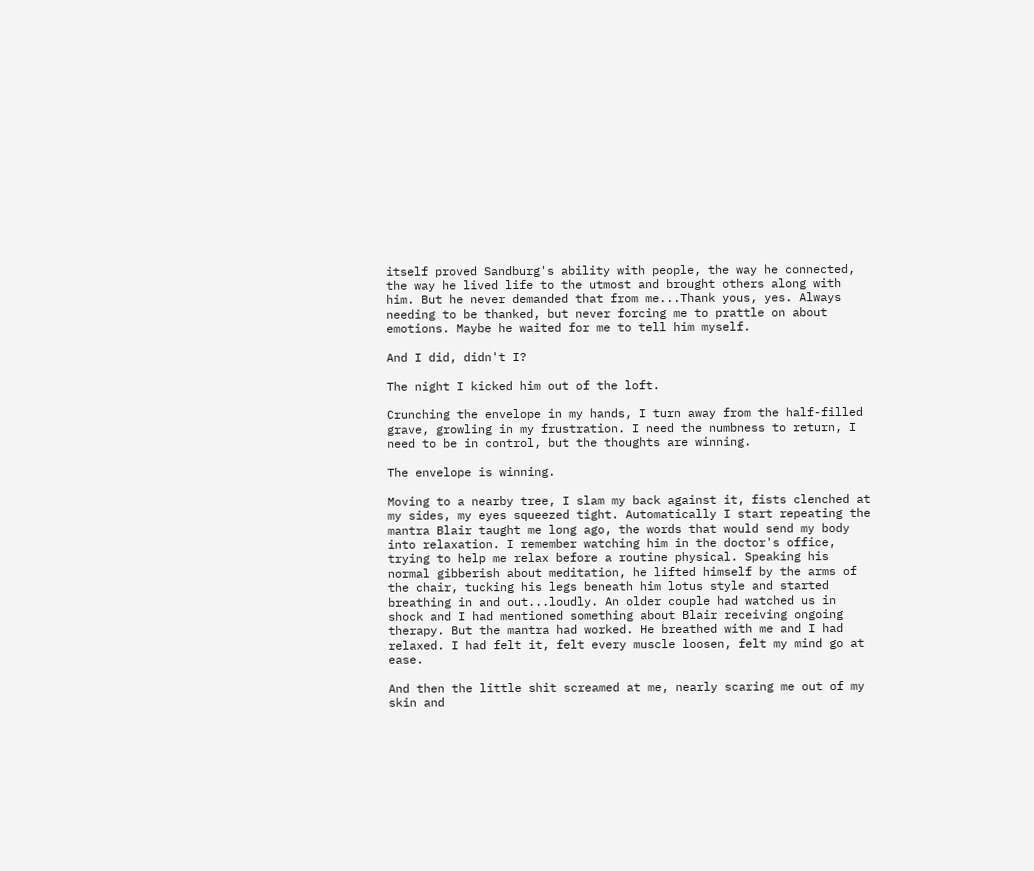itself proved Sandburg's ability with people, the way he connected, the way he lived life to the utmost and brought others along with him. But he never demanded that from me...Thank yous, yes. Always needing to be thanked, but never forcing me to prattle on about emotions. Maybe he waited for me to tell him myself.

And I did, didn't I?

The night I kicked him out of the loft.

Crunching the envelope in my hands, I turn away from the half-filled grave, growling in my frustration. I need the numbness to return, I need to be in control, but the thoughts are winning.

The envelope is winning.

Moving to a nearby tree, I slam my back against it, fists clenched at my sides, my eyes squeezed tight. Automatically I start repeating the mantra Blair taught me long ago, the words that would send my body into relaxation. I remember watching him in the doctor's office, trying to help me relax before a routine physical. Speaking his normal gibberish about meditation, he lifted himself by the arms of the chair, tucking his legs beneath him lotus style and started breathing in and out...loudly. An older couple had watched us in shock and I had mentioned something about Blair receiving ongoing therapy. But the mantra had worked. He breathed with me and I had relaxed. I had felt it, felt every muscle loosen, felt my mind go at ease.

And then the little shit screamed at me, nearly scaring me out of my skin and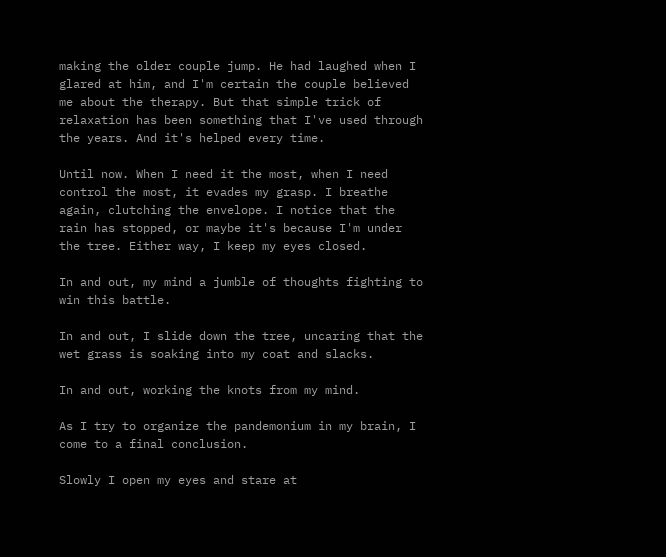making the older couple jump. He had laughed when I glared at him, and I'm certain the couple believed me about the therapy. But that simple trick of relaxation has been something that I've used through the years. And it's helped every time.

Until now. When I need it the most, when I need control the most, it evades my grasp. I breathe again, clutching the envelope. I notice that the rain has stopped, or maybe it's because I'm under the tree. Either way, I keep my eyes closed.

In and out, my mind a jumble of thoughts fighting to win this battle.

In and out, I slide down the tree, uncaring that the wet grass is soaking into my coat and slacks.

In and out, working the knots from my mind.

As I try to organize the pandemonium in my brain, I come to a final conclusion.

Slowly I open my eyes and stare at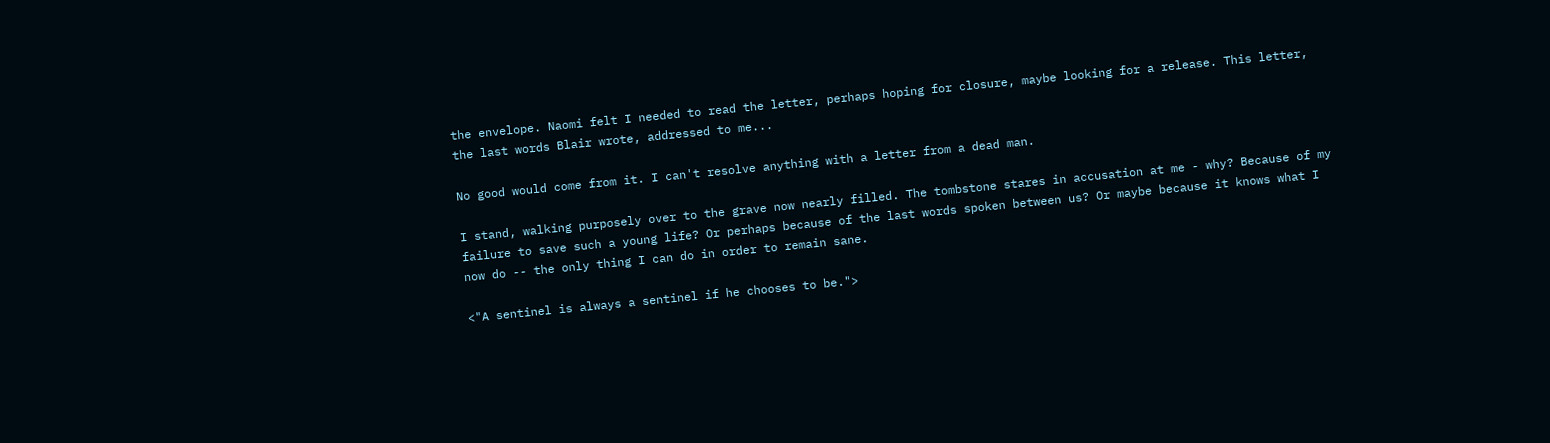the envelope. Naomi felt I needed to read the letter, perhaps hoping for closure, maybe looking for a release. This letter, the last words Blair wrote, addressed to me...

No good would come from it. I can't resolve anything with a letter from a dead man.

I stand, walking purposely over to the grave now nearly filled. The tombstone stares in accusation at me - why? Because of my failure to save such a young life? Or perhaps because of the last words spoken between us? Or maybe because it knows what I now do -- the only thing I can do in order to remain sane.

<"A sentinel is always a sentinel if he chooses to be.">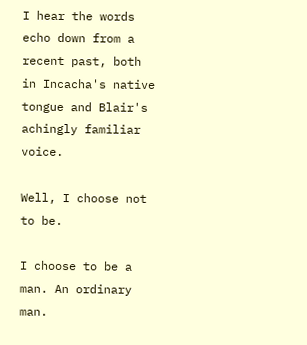I hear the words echo down from a recent past, both in Incacha's native tongue and Blair's achingly familiar voice.

Well, I choose not to be.

I choose to be a man. An ordinary man.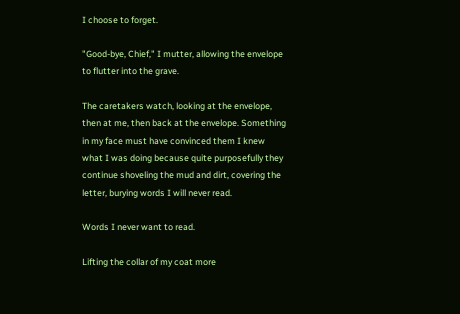I choose to forget.

"Good-bye, Chief," I mutter, allowing the envelope to flutter into the grave.

The caretakers watch, looking at the envelope, then at me, then back at the envelope. Something in my face must have convinced them I knew what I was doing because quite purposefully they continue shoveling the mud and dirt, covering the letter, burying words I will never read.

Words I never want to read.

Lifting the collar of my coat more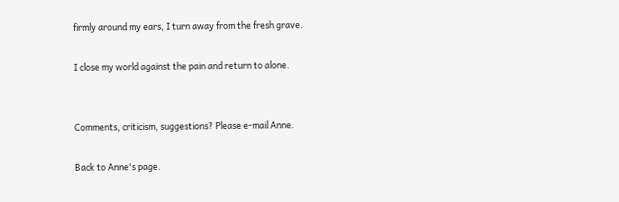firmly around my ears, I turn away from the fresh grave.

I close my world against the pain and return to alone.


Comments, criticism, suggestions? Please e-mail Anne.

Back to Anne's page.